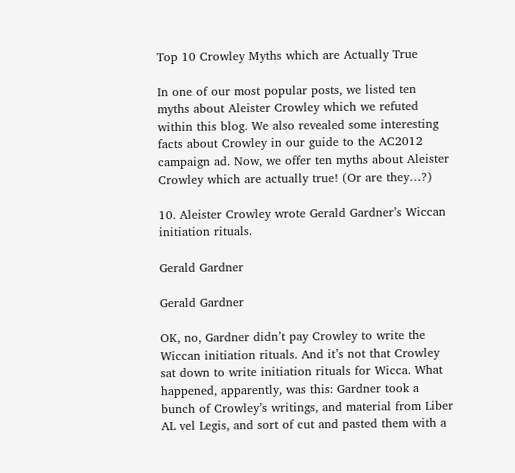Top 10 Crowley Myths which are Actually True

In one of our most popular posts, we listed ten myths about Aleister Crowley which we refuted within this blog. We also revealed some interesting facts about Crowley in our guide to the AC2012 campaign ad. Now, we offer ten myths about Aleister Crowley which are actually true! (Or are they…?)

10. Aleister Crowley wrote Gerald Gardner’s Wiccan initiation rituals.

Gerald Gardner

Gerald Gardner

OK, no, Gardner didn’t pay Crowley to write the Wiccan initiation rituals. And it’s not that Crowley sat down to write initiation rituals for Wicca. What happened, apparently, was this: Gardner took a bunch of Crowley’s writings, and material from Liber AL vel Legis, and sort of cut and pasted them with a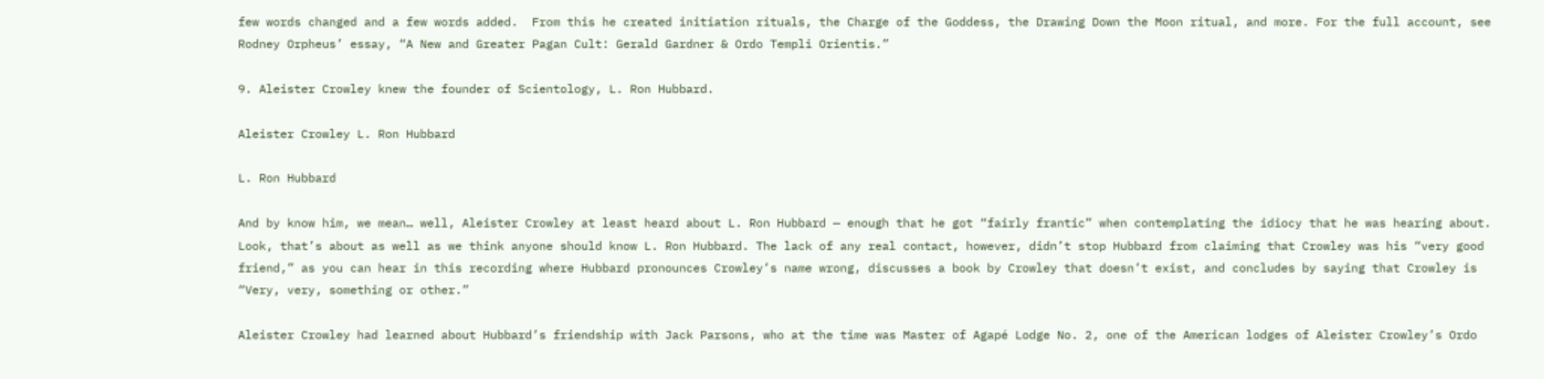few words changed and a few words added.  From this he created initiation rituals, the Charge of the Goddess, the Drawing Down the Moon ritual, and more. For the full account, see Rodney Orpheus’ essay, “A New and Greater Pagan Cult: Gerald Gardner & Ordo Templi Orientis.”

9. Aleister Crowley knew the founder of Scientology, L. Ron Hubbard.

Aleister Crowley L. Ron Hubbard

L. Ron Hubbard

And by know him, we mean… well, Aleister Crowley at least heard about L. Ron Hubbard — enough that he got “fairly frantic” when contemplating the idiocy that he was hearing about. Look, that’s about as well as we think anyone should know L. Ron Hubbard. The lack of any real contact, however, didn’t stop Hubbard from claiming that Crowley was his “very good friend,” as you can hear in this recording where Hubbard pronounces Crowley’s name wrong, discusses a book by Crowley that doesn’t exist, and concludes by saying that Crowley is “Very, very, something or other.”

Aleister Crowley had learned about Hubbard’s friendship with Jack Parsons, who at the time was Master of Agapé Lodge No. 2, one of the American lodges of Aleister Crowley’s Ordo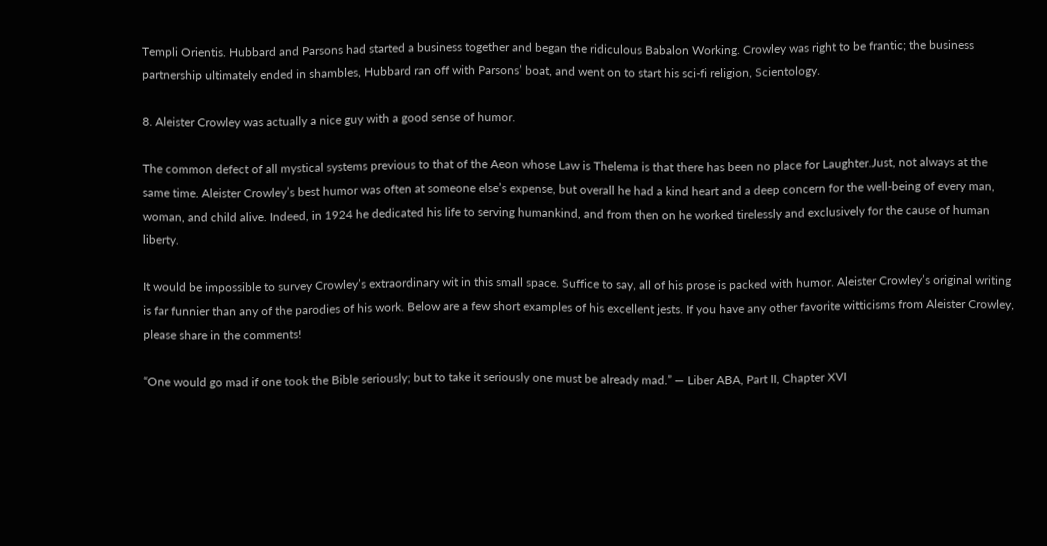Templi Orientis. Hubbard and Parsons had started a business together and began the ridiculous Babalon Working. Crowley was right to be frantic; the business partnership ultimately ended in shambles, Hubbard ran off with Parsons’ boat, and went on to start his sci-fi religion, Scientology.

8. Aleister Crowley was actually a nice guy with a good sense of humor.

The common defect of all mystical systems previous to that of the Aeon whose Law is Thelema is that there has been no place for Laughter.Just, not always at the same time. Aleister Crowley’s best humor was often at someone else’s expense, but overall he had a kind heart and a deep concern for the well-being of every man, woman, and child alive. Indeed, in 1924 he dedicated his life to serving humankind, and from then on he worked tirelessly and exclusively for the cause of human liberty.

It would be impossible to survey Crowley’s extraordinary wit in this small space. Suffice to say, all of his prose is packed with humor. Aleister Crowley’s original writing is far funnier than any of the parodies of his work. Below are a few short examples of his excellent jests. If you have any other favorite witticisms from Aleister Crowley, please share in the comments!

“One would go mad if one took the Bible seriously; but to take it seriously one must be already mad.” — Liber ABA, Part II, Chapter XVI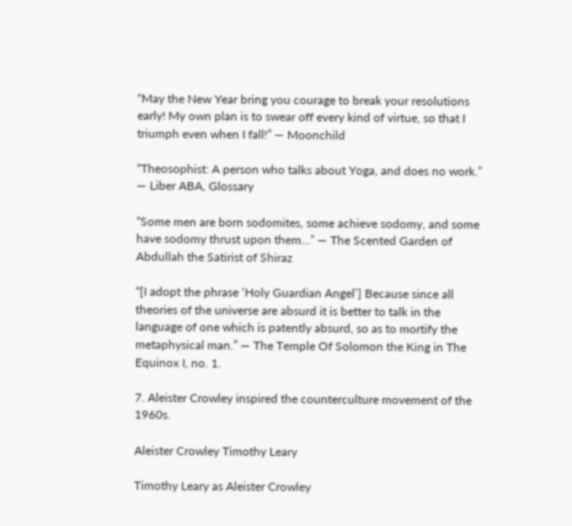“May the New Year bring you courage to break your resolutions early! My own plan is to swear off every kind of virtue, so that I triumph even when I fall!” — Moonchild

“Theosophist: A person who talks about Yoga, and does no work.” — Liber ABA, Glossary

“Some men are born sodomites, some achieve sodomy, and some have sodomy thrust upon them…” — The Scented Garden of Abdullah the Satirist of Shiraz

“[I adopt the phrase ‘Holy Guardian Angel’] Because since all theories of the universe are absurd it is better to talk in the language of one which is patently absurd, so as to mortify the metaphysical man.” — The Temple Of Solomon the King in The Equinox I, no. 1.

7. Aleister Crowley inspired the counterculture movement of the 1960s.

Aleister Crowley Timothy Leary

Timothy Leary as Aleister Crowley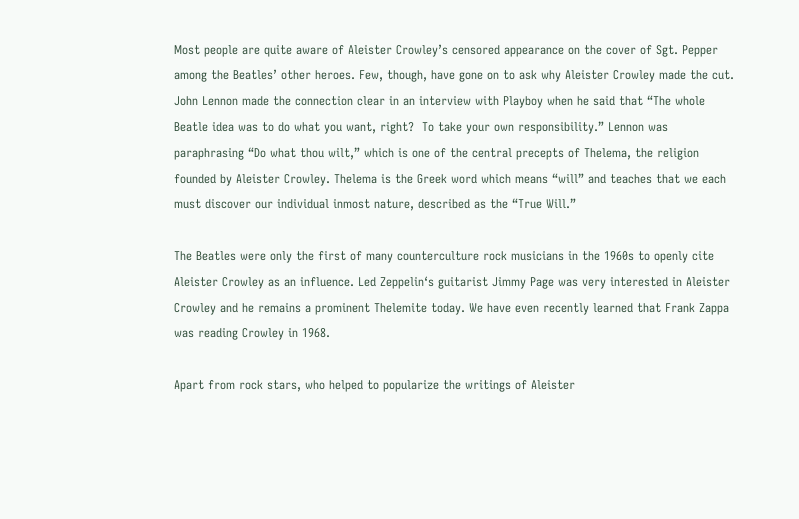Most people are quite aware of Aleister Crowley’s censored appearance on the cover of Sgt. Pepper among the Beatles’ other heroes. Few, though, have gone on to ask why Aleister Crowley made the cut. John Lennon made the connection clear in an interview with Playboy when he said that “The whole Beatle idea was to do what you want, right?  To take your own responsibility.” Lennon was paraphrasing “Do what thou wilt,” which is one of the central precepts of Thelema, the religion founded by Aleister Crowley. Thelema is the Greek word which means “will” and teaches that we each must discover our individual inmost nature, described as the “True Will.”

The Beatles were only the first of many counterculture rock musicians in the 1960s to openly cite Aleister Crowley as an influence. Led Zeppelin‘s guitarist Jimmy Page was very interested in Aleister Crowley and he remains a prominent Thelemite today. We have even recently learned that Frank Zappa was reading Crowley in 1968.

Apart from rock stars, who helped to popularize the writings of Aleister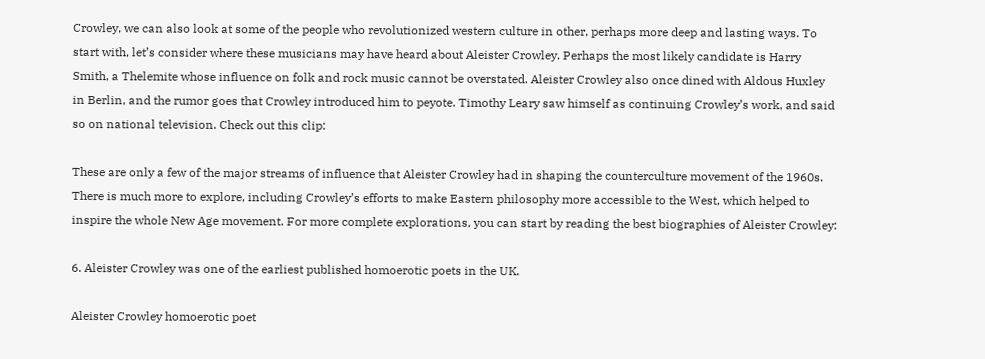Crowley, we can also look at some of the people who revolutionized western culture in other, perhaps more deep and lasting ways. To start with, let’s consider where these musicians may have heard about Aleister Crowley. Perhaps the most likely candidate is Harry Smith, a Thelemite whose influence on folk and rock music cannot be overstated. Aleister Crowley also once dined with Aldous Huxley in Berlin, and the rumor goes that Crowley introduced him to peyote. Timothy Leary saw himself as continuing Crowley’s work, and said so on national television. Check out this clip:

These are only a few of the major streams of influence that Aleister Crowley had in shaping the counterculture movement of the 1960s. There is much more to explore, including Crowley’s efforts to make Eastern philosophy more accessible to the West, which helped to inspire the whole New Age movement. For more complete explorations, you can start by reading the best biographies of Aleister Crowley:

6. Aleister Crowley was one of the earliest published homoerotic poets in the UK.

Aleister Crowley homoerotic poet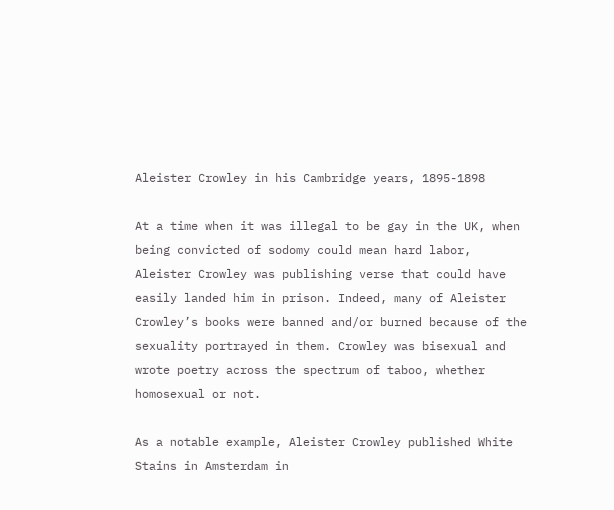Aleister Crowley in his Cambridge years, 1895-1898

At a time when it was illegal to be gay in the UK, when being convicted of sodomy could mean hard labor, Aleister Crowley was publishing verse that could have easily landed him in prison. Indeed, many of Aleister Crowley’s books were banned and/or burned because of the sexuality portrayed in them. Crowley was bisexual and wrote poetry across the spectrum of taboo, whether homosexual or not.

As a notable example, Aleister Crowley published White Stains in Amsterdam in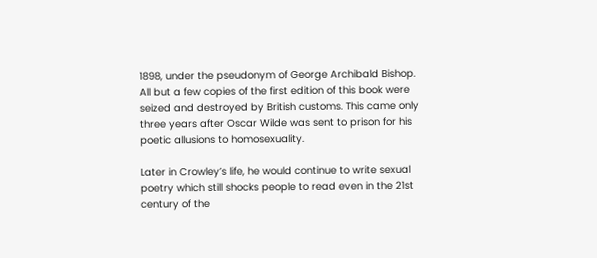1898, under the pseudonym of George Archibald Bishop. All but a few copies of the first edition of this book were seized and destroyed by British customs. This came only three years after Oscar Wilde was sent to prison for his poetic allusions to homosexuality.

Later in Crowley’s life, he would continue to write sexual poetry which still shocks people to read even in the 21st century of the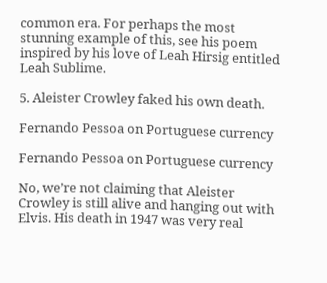common era. For perhaps the most stunning example of this, see his poem inspired by his love of Leah Hirsig entitled Leah Sublime.

5. Aleister Crowley faked his own death.

Fernando Pessoa on Portuguese currency

Fernando Pessoa on Portuguese currency

No, we’re not claiming that Aleister Crowley is still alive and hanging out with Elvis. His death in 1947 was very real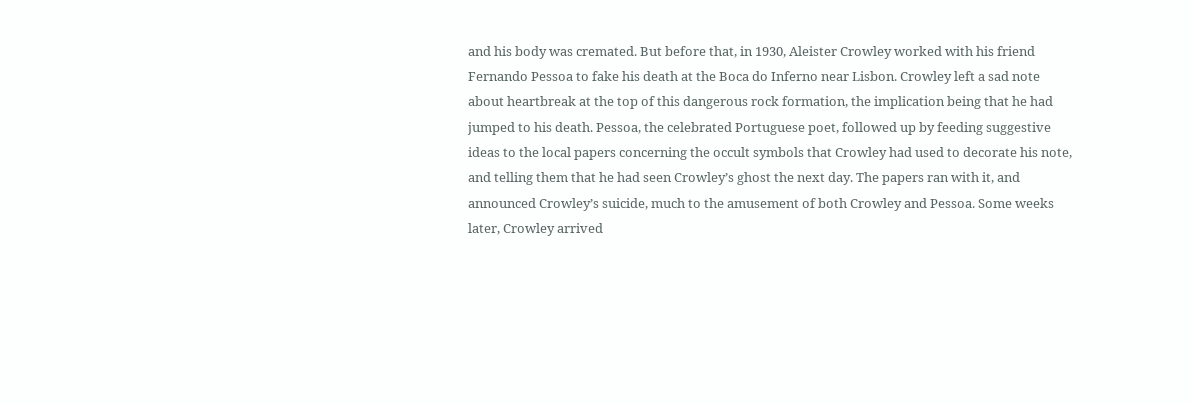and his body was cremated. But before that, in 1930, Aleister Crowley worked with his friend Fernando Pessoa to fake his death at the Boca do Inferno near Lisbon. Crowley left a sad note about heartbreak at the top of this dangerous rock formation, the implication being that he had jumped to his death. Pessoa, the celebrated Portuguese poet, followed up by feeding suggestive ideas to the local papers concerning the occult symbols that Crowley had used to decorate his note, and telling them that he had seen Crowley’s ghost the next day. The papers ran with it, and announced Crowley’s suicide, much to the amusement of both Crowley and Pessoa. Some weeks later, Crowley arrived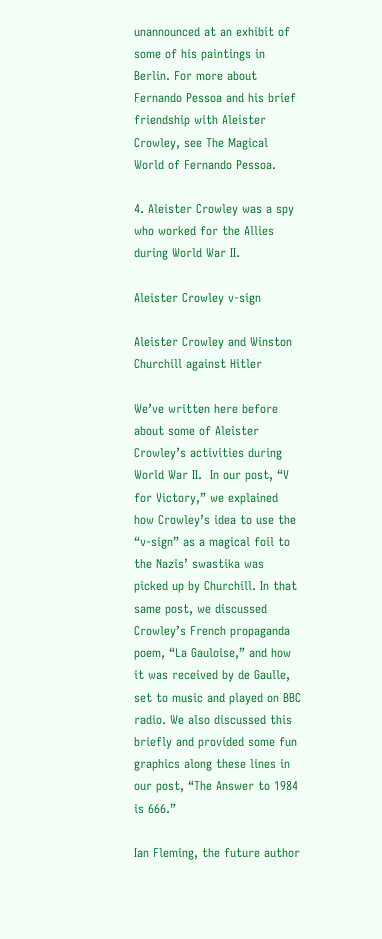unannounced at an exhibit of some of his paintings in Berlin. For more about Fernando Pessoa and his brief friendship with Aleister Crowley, see The Magical World of Fernando Pessoa.

4. Aleister Crowley was a spy who worked for the Allies during World War II.

Aleister Crowley v-sign

Aleister Crowley and Winston Churchill against Hitler

We’ve written here before about some of Aleister Crowley’s activities during World War II.  In our post, “V for Victory,” we explained how Crowley’s idea to use the “v-sign” as a magical foil to the Nazis’ swastika was picked up by Churchill. In that same post, we discussed Crowley’s French propaganda poem, “La Gauloise,” and how it was received by de Gaulle, set to music and played on BBC radio. We also discussed this briefly and provided some fun graphics along these lines in our post, “The Answer to 1984 is 666.”

Ian Fleming, the future author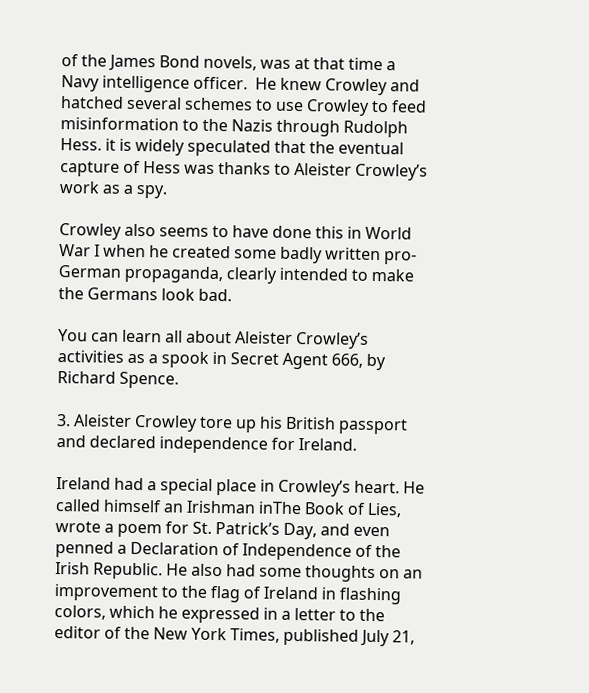of the James Bond novels, was at that time a Navy intelligence officer.  He knew Crowley and hatched several schemes to use Crowley to feed misinformation to the Nazis through Rudolph Hess. it is widely speculated that the eventual capture of Hess was thanks to Aleister Crowley’s work as a spy.

Crowley also seems to have done this in World War I when he created some badly written pro-German propaganda, clearly intended to make the Germans look bad.

You can learn all about Aleister Crowley’s activities as a spook in Secret Agent 666, by Richard Spence.

3. Aleister Crowley tore up his British passport and declared independence for Ireland.

Ireland had a special place in Crowley’s heart. He called himself an Irishman inThe Book of Lies, wrote a poem for St. Patrick’s Day, and even penned a Declaration of Independence of the Irish Republic. He also had some thoughts on an improvement to the flag of Ireland in flashing colors, which he expressed in a letter to the editor of the New York Times, published July 21,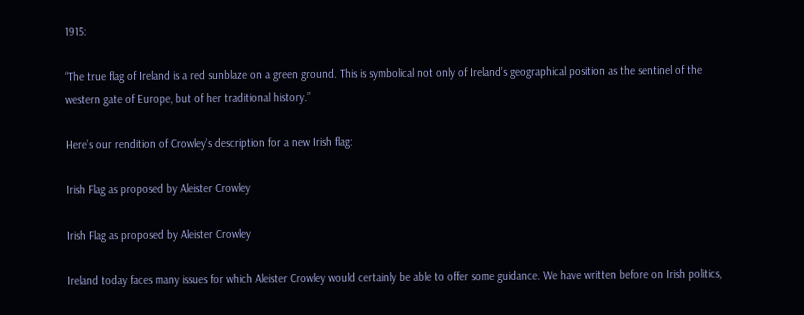1915:

“The true flag of Ireland is a red sunblaze on a green ground. This is symbolical not only of Ireland’s geographical position as the sentinel of the western gate of Europe, but of her traditional history.”

Here’s our rendition of Crowley’s description for a new Irish flag:

Irish Flag as proposed by Aleister Crowley

Irish Flag as proposed by Aleister Crowley

Ireland today faces many issues for which Aleister Crowley would certainly be able to offer some guidance. We have written before on Irish politics,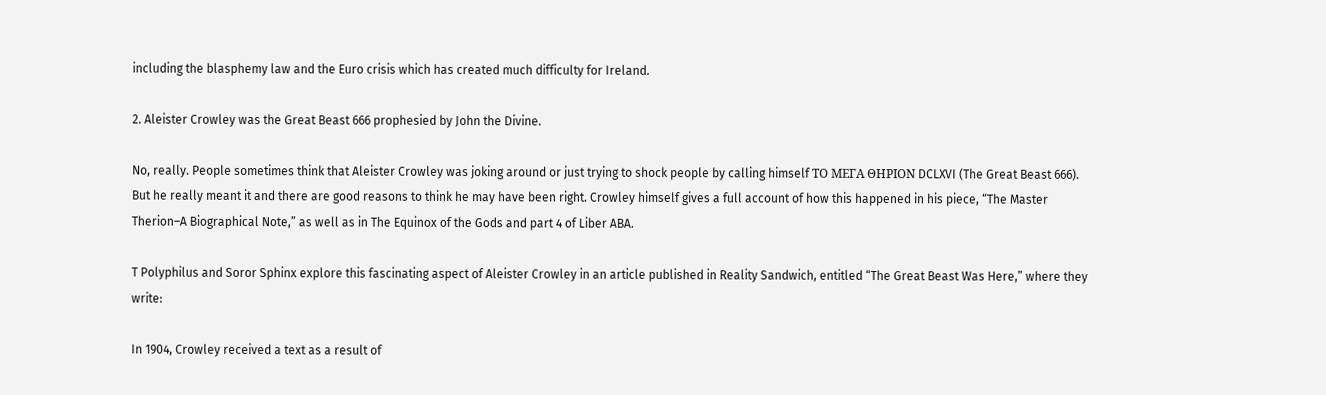including the blasphemy law and the Euro crisis which has created much difficulty for Ireland.

2. Aleister Crowley was the Great Beast 666 prophesied by John the Divine.

No, really. People sometimes think that Aleister Crowley was joking around or just trying to shock people by calling himself ΤΟ ΜΕΓΑ ΘΗΡΙΟΝ DCLXVI (The Great Beast 666). But he really meant it and there are good reasons to think he may have been right. Crowley himself gives a full account of how this happened in his piece, “The Master Therion–A Biographical Note,” as well as in The Equinox of the Gods and part 4 of Liber ABA.

T Polyphilus and Soror Sphinx explore this fascinating aspect of Aleister Crowley in an article published in Reality Sandwich, entitled “The Great Beast Was Here,” where they write:

In 1904, Crowley received a text as a result of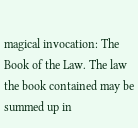magical invocation: The Book of the Law. The law the book contained may be summed up in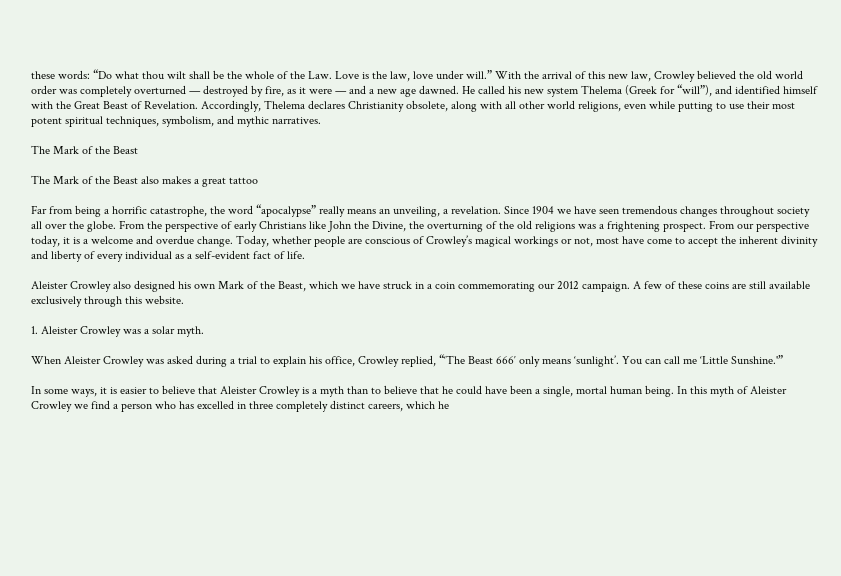these words: “Do what thou wilt shall be the whole of the Law. Love is the law, love under will.” With the arrival of this new law, Crowley believed the old world order was completely overturned — destroyed by fire, as it were — and a new age dawned. He called his new system Thelema (Greek for “will”), and identified himself with the Great Beast of Revelation. Accordingly, Thelema declares Christianity obsolete, along with all other world religions, even while putting to use their most potent spiritual techniques, symbolism, and mythic narratives.

The Mark of the Beast

The Mark of the Beast also makes a great tattoo

Far from being a horrific catastrophe, the word “apocalypse” really means an unveiling, a revelation. Since 1904 we have seen tremendous changes throughout society all over the globe. From the perspective of early Christians like John the Divine, the overturning of the old religions was a frightening prospect. From our perspective today, it is a welcome and overdue change. Today, whether people are conscious of Crowley’s magical workings or not, most have come to accept the inherent divinity and liberty of every individual as a self-evident fact of life.

Aleister Crowley also designed his own Mark of the Beast, which we have struck in a coin commemorating our 2012 campaign. A few of these coins are still available exclusively through this website.

1. Aleister Crowley was a solar myth.

When Aleister Crowley was asked during a trial to explain his office, Crowley replied, “‘The Beast 666′ only means ‘sunlight’. You can call me ‘Little Sunshine.'”

In some ways, it is easier to believe that Aleister Crowley is a myth than to believe that he could have been a single, mortal human being. In this myth of Aleister Crowley we find a person who has excelled in three completely distinct careers, which he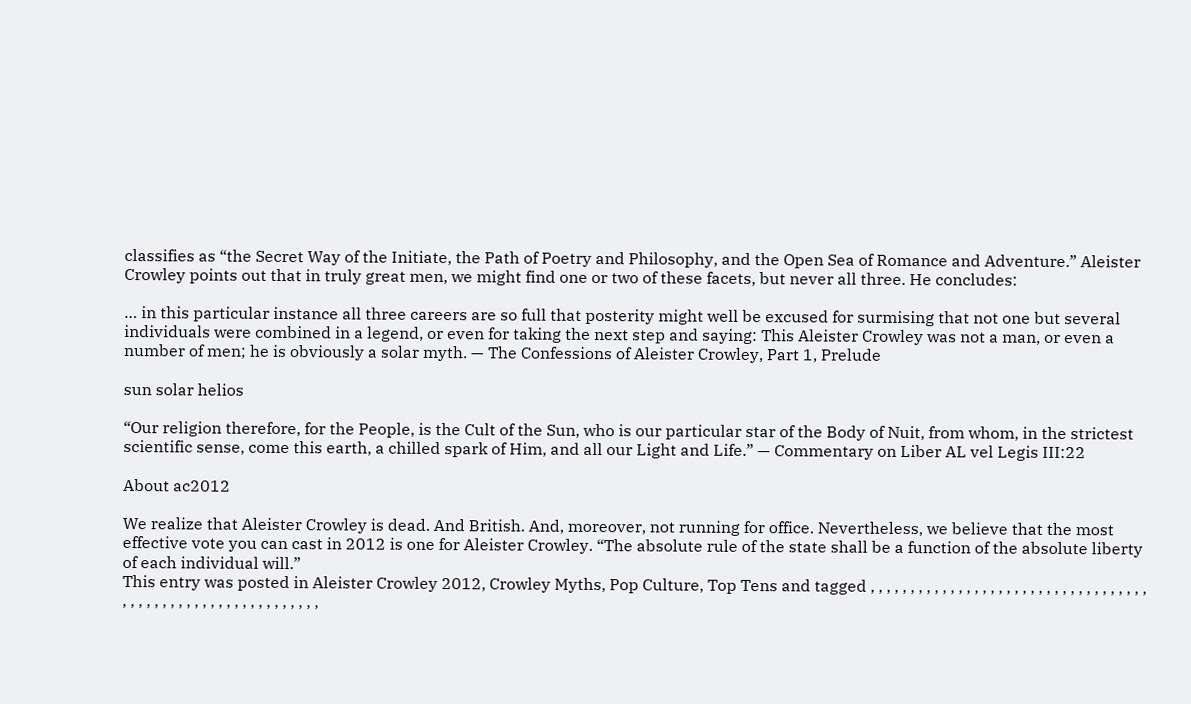classifies as “the Secret Way of the Initiate, the Path of Poetry and Philosophy, and the Open Sea of Romance and Adventure.” Aleister Crowley points out that in truly great men, we might find one or two of these facets, but never all three. He concludes:

… in this particular instance all three careers are so full that posterity might well be excused for surmising that not one but several individuals were combined in a legend, or even for taking the next step and saying: This Aleister Crowley was not a man, or even a number of men; he is obviously a solar myth. — The Confessions of Aleister Crowley, Part 1, Prelude

sun solar helios

“Our religion therefore, for the People, is the Cult of the Sun, who is our particular star of the Body of Nuit, from whom, in the strictest scientific sense, come this earth, a chilled spark of Him, and all our Light and Life.” — Commentary on Liber AL vel Legis III:22

About ac2012

We realize that Aleister Crowley is dead. And British. And, moreover, not running for office. Nevertheless, we believe that the most effective vote you can cast in 2012 is one for Aleister Crowley. “The absolute rule of the state shall be a function of the absolute liberty of each individual will.”
This entry was posted in Aleister Crowley 2012, Crowley Myths, Pop Culture, Top Tens and tagged , , , , , , , , , , , , , , , , , , , , , , , , , , , , , , , , , , , , , , , , , , , , , , , , , , , , , , , , , , , ,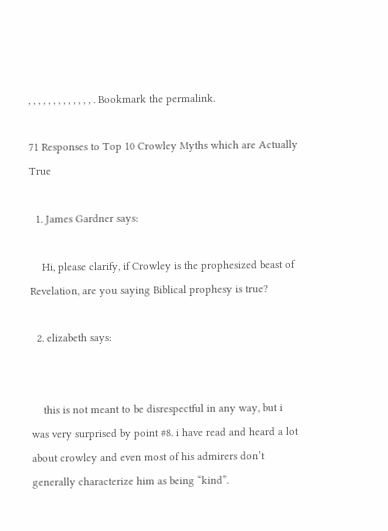, , , , , , , , , , , , , . Bookmark the permalink.

71 Responses to Top 10 Crowley Myths which are Actually True

  1. James Gardner says:

    Hi, please clarify, if Crowley is the prophesized beast of Revelation, are you saying Biblical prophesy is true?

  2. elizabeth says:


    this is not meant to be disrespectful in any way, but i was very surprised by point #8. i have read and heard a lot about crowley and even most of his admirers don’t generally characterize him as being “kind”.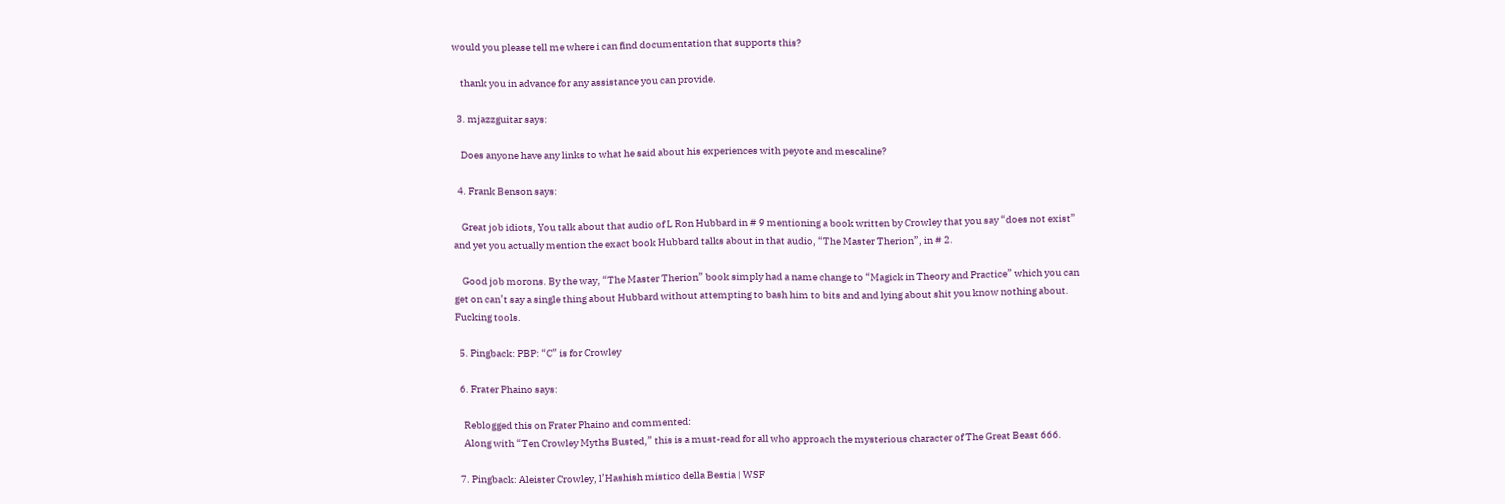would you please tell me where i can find documentation that supports this?

    thank you in advance for any assistance you can provide.

  3. mjazzguitar says:

    Does anyone have any links to what he said about his experiences with peyote and mescaline?

  4. Frank Benson says:

    Great job idiots, You talk about that audio of L Ron Hubbard in # 9 mentioning a book written by Crowley that you say “does not exist” and yet you actually mention the exact book Hubbard talks about in that audio, “The Master Therion”, in # 2.

    Good job morons. By the way, “The Master Therion” book simply had a name change to “Magick in Theory and Practice” which you can get on can’t say a single thing about Hubbard without attempting to bash him to bits and and lying about shit you know nothing about. Fucking tools.

  5. Pingback: PBP: “C” is for Crowley

  6. Frater Phaino says:

    Reblogged this on Frater Phaino and commented:
    Along with “Ten Crowley Myths Busted,” this is a must-read for all who approach the mysterious character of The Great Beast 666.

  7. Pingback: Aleister Crowley, l’Hashish mistico della Bestia | WSF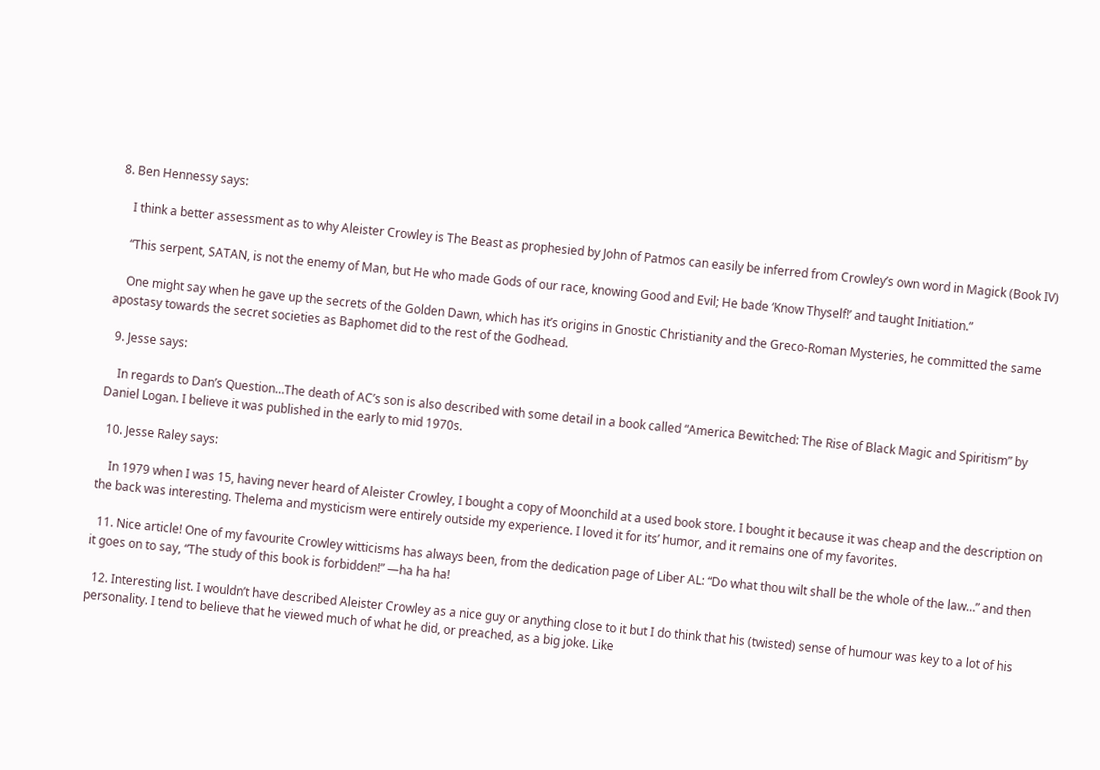8. Ben Hennessy says:

    I think a better assessment as to why Aleister Crowley is The Beast as prophesied by John of Patmos can easily be inferred from Crowley’s own word in Magick (Book IV)

    “This serpent, SATAN, is not the enemy of Man, but He who made Gods of our race, knowing Good and Evil; He bade ‘Know Thyself!’ and taught Initiation.”

    One might say when he gave up the secrets of the Golden Dawn, which has it’s origins in Gnostic Christianity and the Greco-Roman Mysteries, he committed the same apostasy towards the secret societies as Baphomet did to the rest of the Godhead.

  9. Jesse says:

    In regards to Dan’s Question…The death of AC’s son is also described with some detail in a book called “America Bewitched: The Rise of Black Magic and Spiritism” by Daniel Logan. I believe it was published in the early to mid 1970s.

  10. Jesse Raley says:

    In 1979 when I was 15, having never heard of Aleister Crowley, I bought a copy of Moonchild at a used book store. I bought it because it was cheap and the description on the back was interesting. Thelema and mysticism were entirely outside my experience. I loved it for its’ humor, and it remains one of my favorites.

  11. Nice article! One of my favourite Crowley witticisms has always been, from the dedication page of Liber AL: “Do what thou wilt shall be the whole of the law…” and then it goes on to say, “The study of this book is forbidden!” —ha ha ha!

  12. Interesting list. I wouldn’t have described Aleister Crowley as a nice guy or anything close to it but I do think that his (twisted) sense of humour was key to a lot of his personality. I tend to believe that he viewed much of what he did, or preached, as a big joke. Like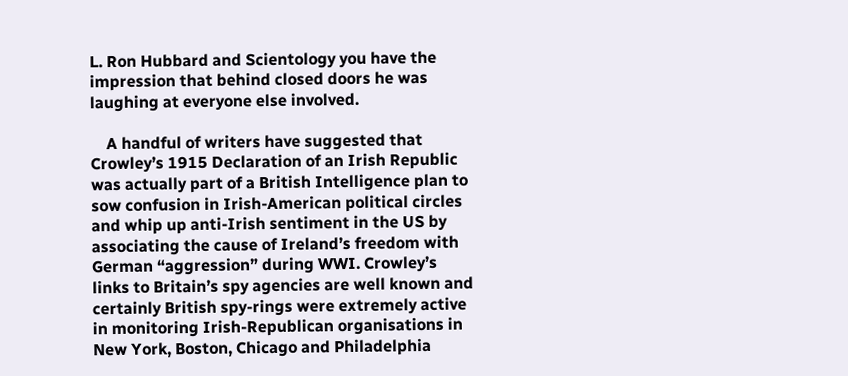L. Ron Hubbard and Scientology you have the impression that behind closed doors he was laughing at everyone else involved.

    A handful of writers have suggested that Crowley’s 1915 Declaration of an Irish Republic was actually part of a British Intelligence plan to sow confusion in Irish-American political circles and whip up anti-Irish sentiment in the US by associating the cause of Ireland’s freedom with German “aggression” during WWI. Crowley’s links to Britain’s spy agencies are well known and certainly British spy-rings were extremely active in monitoring Irish-Republican organisations in New York, Boston, Chicago and Philadelphia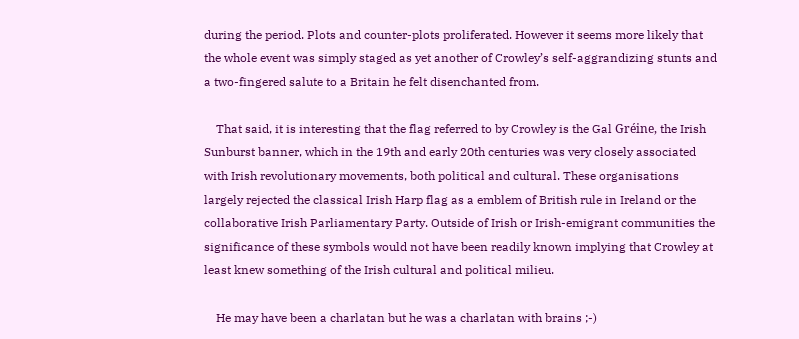during the period. Plots and counter-plots proliferated. However it seems more likely that the whole event was simply staged as yet another of Crowley’s self-aggrandizing stunts and a two-fingered salute to a Britain he felt disenchanted from.

    That said, it is interesting that the flag referred to by Crowley is the Gal Gréine, the Irish Sunburst banner, which in the 19th and early 20th centuries was very closely associated with Irish revolutionary movements, both political and cultural. These organisations largely rejected the classical Irish Harp flag as a emblem of British rule in Ireland or the collaborative Irish Parliamentary Party. Outside of Irish or Irish-emigrant communities the significance of these symbols would not have been readily known implying that Crowley at least knew something of the Irish cultural and political milieu.

    He may have been a charlatan but he was a charlatan with brains ;-)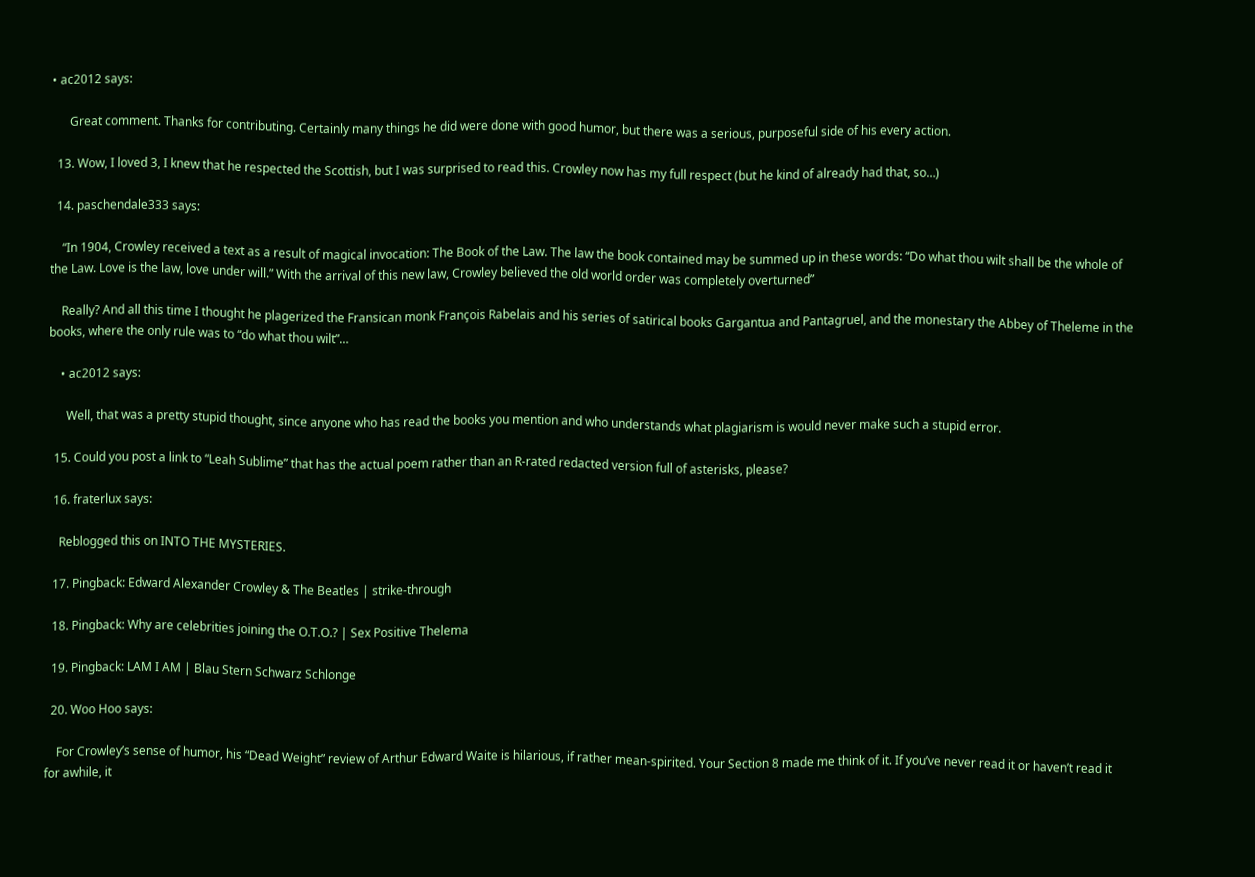• ac2012 says:

      Great comment. Thanks for contributing. Certainly many things he did were done with good humor, but there was a serious, purposeful side of his every action.

  13. Wow, I loved 3, I knew that he respected the Scottish, but I was surprised to read this. Crowley now has my full respect (but he kind of already had that, so…)

  14. paschendale333 says:

    “In 1904, Crowley received a text as a result of magical invocation: The Book of the Law. The law the book contained may be summed up in these words: “Do what thou wilt shall be the whole of the Law. Love is the law, love under will.” With the arrival of this new law, Crowley believed the old world order was completely overturned”

    Really? And all this time I thought he plagerized the Fransican monk François Rabelais and his series of satirical books Gargantua and Pantagruel, and the monestary the Abbey of Theleme in the books, where the only rule was to “do what thou wilt”…

    • ac2012 says:

      Well, that was a pretty stupid thought, since anyone who has read the books you mention and who understands what plagiarism is would never make such a stupid error.

  15. Could you post a link to “Leah Sublime” that has the actual poem rather than an R-rated redacted version full of asterisks, please?

  16. fraterlux says:

    Reblogged this on INTO THE MYSTERIES.

  17. Pingback: Edward Alexander Crowley & The Beatles | strike-through

  18. Pingback: Why are celebrities joining the O.T.O.? | Sex Positive Thelema

  19. Pingback: LAM I AM | Blau Stern Schwarz Schlonge

  20. Woo Hoo says:

    For Crowley’s sense of humor, his “Dead Weight” review of Arthur Edward Waite is hilarious, if rather mean-spirited. Your Section 8 made me think of it. If you’ve never read it or haven’t read it for awhile, it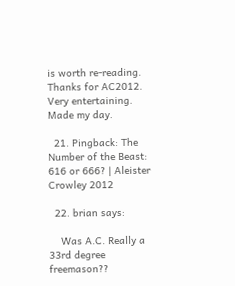is worth re-reading. Thanks for AC2012. Very entertaining. Made my day.

  21. Pingback: The Number of the Beast: 616 or 666? | Aleister Crowley 2012

  22. brian says:

    Was A.C. Really a 33rd degree freemason??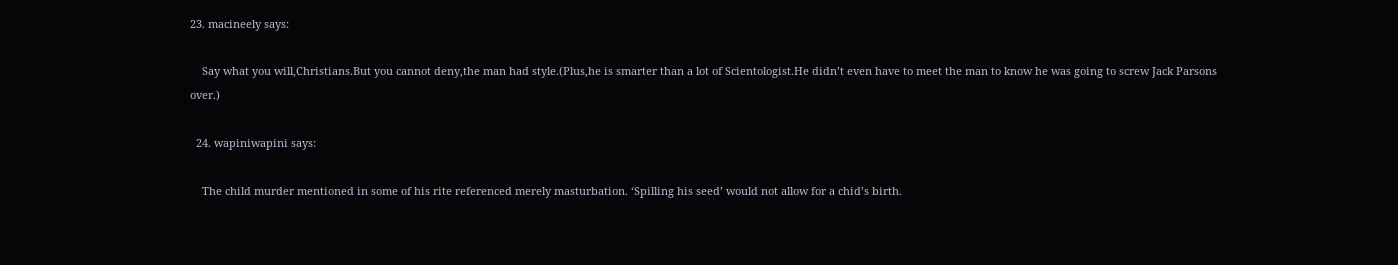23. macineely says:

    Say what you will,Christians.But you cannot deny,the man had style.(Plus,he is smarter than a lot of Scientologist.He didn’t even have to meet the man to know he was going to screw Jack Parsons over.)

  24. wapiniwapini says:

    The child murder mentioned in some of his rite referenced merely masturbation. ‘Spilling his seed’ would not allow for a chid’s birth.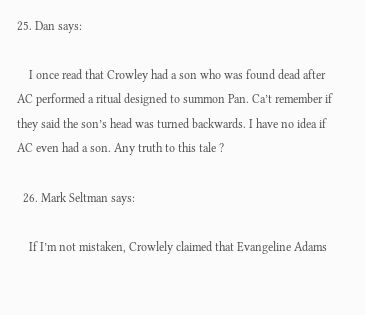25. Dan says:

    I once read that Crowley had a son who was found dead after AC performed a ritual designed to summon Pan. Ca’t remember if they said the son’s head was turned backwards. I have no idea if AC even had a son. Any truth to this tale ?

  26. Mark Seltman says:

    If I’m not mistaken, Crowlely claimed that Evangeline Adams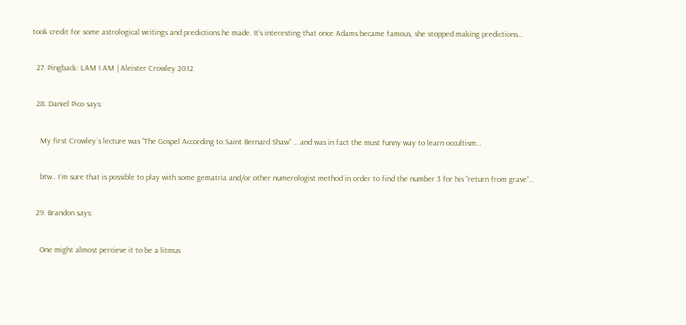took credit for some astrological writings and predictions he made. It’s interesting that once Adams became famous, she stopped making predictions…

  27. Pingback: LAM I AM | Aleister Crowley 2012

  28. Daniel Pico says:

    My first Crowley´s lecture was “The Gospel According to Saint Bernard Shaw” … and was in fact the must funny way to learn occultism…

    btw.. I´m sure that is possible to play with some gematria and/or other numerologist method in order to find the number 3 for his “return from grave”…

  29. Brandon says:

    One might almost percieve it to be a litmus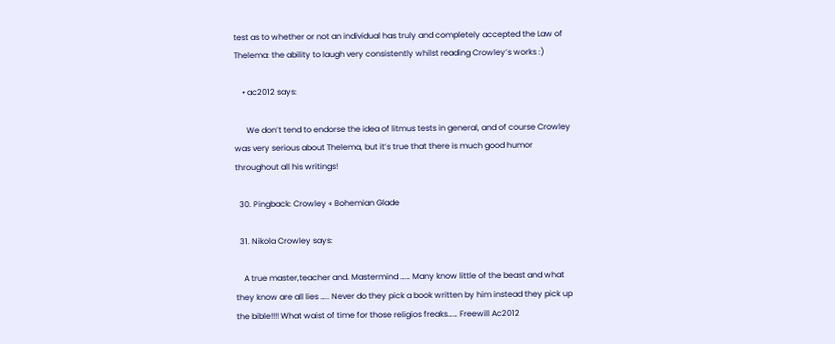test as to whether or not an individual has truly and completely accepted the Law of Thelema: the ability to laugh very consistently whilst reading Crowley’s works :)

    • ac2012 says:

      We don’t tend to endorse the idea of litmus tests in general, and of course Crowley was very serious about Thelema, but it’s true that there is much good humor throughout all his writings!

  30. Pingback: Crowley « Bohemian Glade

  31. Nikola Crowley says:

    A true master,teacher and. Mastermind …… Many know little of the beast and what they know are all lies ….. Never do they pick a book written by him instead they pick up the bible!!!! What waist of time for those religios freaks…… Freewill Ac2012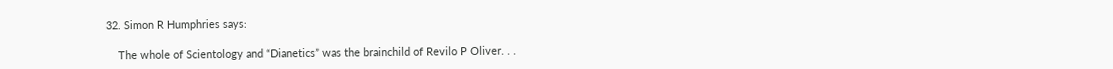32. Simon R Humphries says:

    The whole of Scientology and “Dianetics” was the brainchild of Revilo P Oliver. . .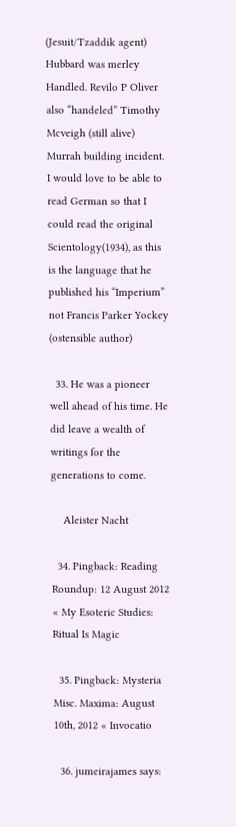(Jesuit/Tzaddik agent) Hubbard was merley Handled. Revilo P Oliver also “handeled” Timothy Mcveigh (still alive) Murrah building incident. I would love to be able to read German so that I could read the original Scientology(1934), as this is the language that he published his “Imperium” not Francis Parker Yockey (ostensible author)

  33. He was a pioneer well ahead of his time. He did leave a wealth of writings for the generations to come.

    Aleister Nacht

  34. Pingback: Reading Roundup: 12 August 2012 « My Esoteric Studies: Ritual Is Magic

  35. Pingback: Mysteria Misc. Maxima: August 10th, 2012 « Invocatio

  36. jumeirajames says: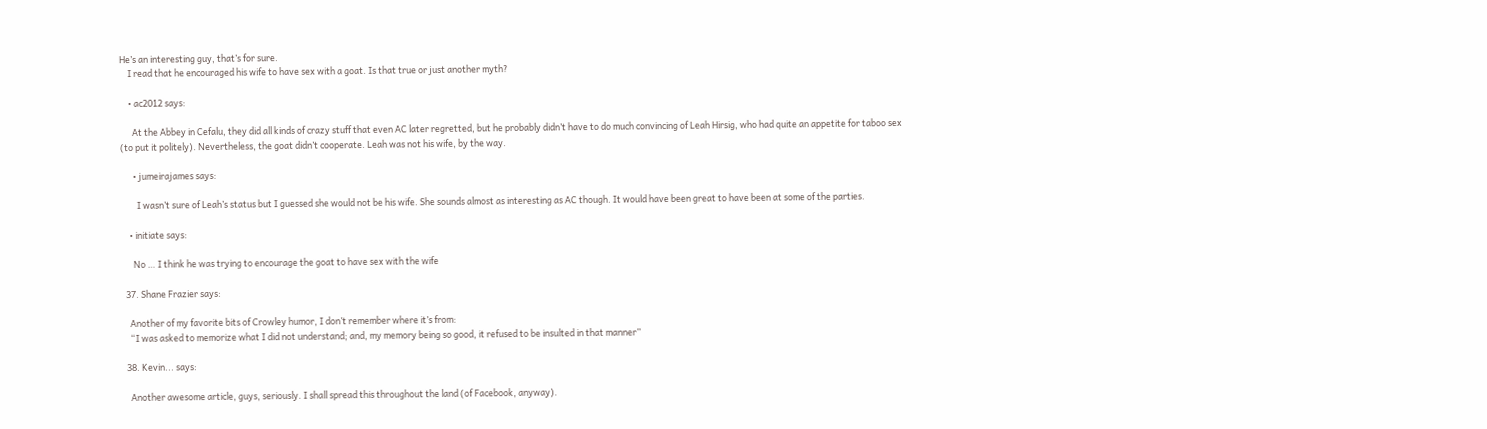He’s an interesting guy, that’s for sure.
    I read that he encouraged his wife to have sex with a goat. Is that true or just another myth?

    • ac2012 says:

      At the Abbey in Cefalu, they did all kinds of crazy stuff that even AC later regretted, but he probably didn’t have to do much convincing of Leah Hirsig, who had quite an appetite for taboo sex (to put it politely). Nevertheless, the goat didn’t cooperate. Leah was not his wife, by the way.

      • jumeirajames says:

        I wasn’t sure of Leah’s status but I guessed she would not be his wife. She sounds almost as interesting as AC though. It would have been great to have been at some of the parties.

    • initiate says:

      No … I think he was trying to encourage the goat to have sex with the wife

  37. Shane Frazier says:

    Another of my favorite bits of Crowley humor, I don’t remember where it’s from:
    “I was asked to memorize what I did not understand; and, my memory being so good, it refused to be insulted in that manner”

  38. Kevin... says:

    Another awesome article, guys, seriously. I shall spread this throughout the land (of Facebook, anyway).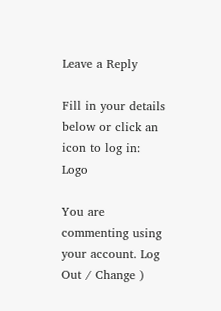Leave a Reply

Fill in your details below or click an icon to log in: Logo

You are commenting using your account. Log Out / Change )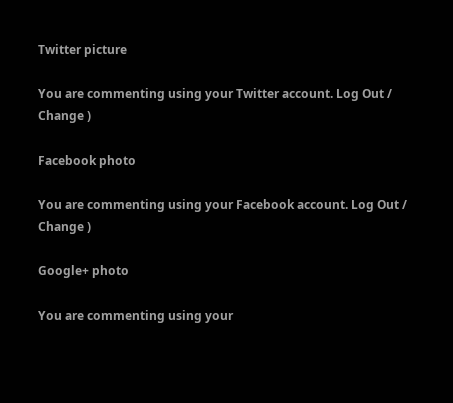Twitter picture

You are commenting using your Twitter account. Log Out / Change )

Facebook photo

You are commenting using your Facebook account. Log Out / Change )

Google+ photo

You are commenting using your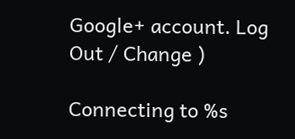Google+ account. Log Out / Change )

Connecting to %s